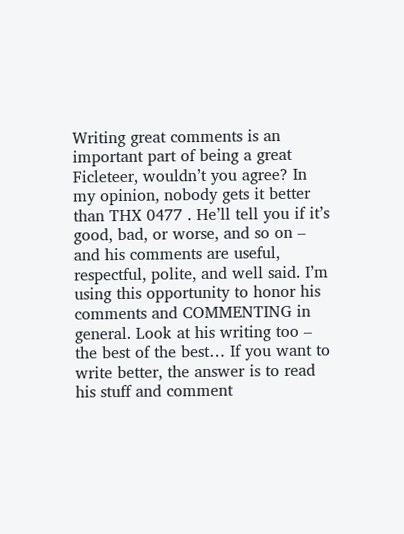Writing great comments is an important part of being a great Ficleteer, wouldn’t you agree? In my opinion, nobody gets it better than THX 0477 . He’ll tell you if it’s good, bad, or worse, and so on – and his comments are useful, respectful, polite, and well said. I’m using this opportunity to honor his comments and COMMENTING in general. Look at his writing too – the best of the best… If you want to write better, the answer is to read his stuff and comment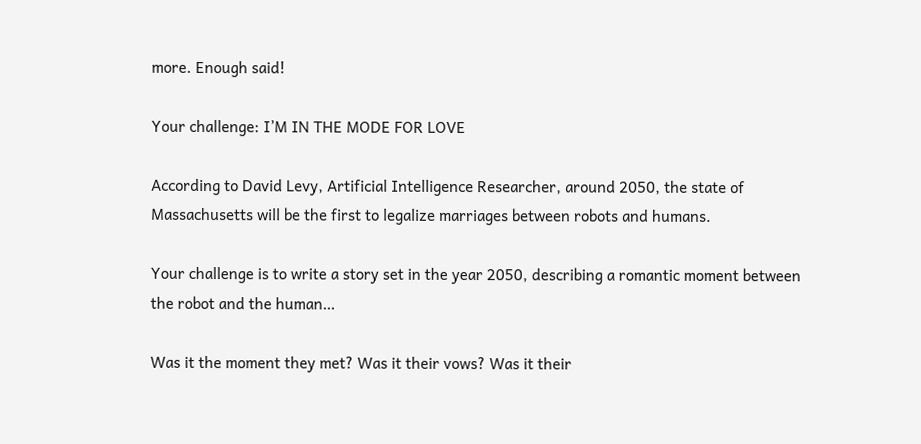more. Enough said!

Your challenge: I’M IN THE MODE FOR LOVE

According to David Levy, Artificial Intelligence Researcher, around 2050, the state of Massachusetts will be the first to legalize marriages between robots and humans.

Your challenge is to write a story set in the year 2050, describing a romantic moment between the robot and the human…

Was it the moment they met? Was it their vows? Was it their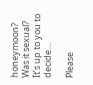honeymoon? Was it sexual? It’s up to you to decide…

Please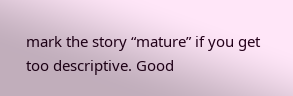mark the story “mature” if you get too descriptive. Good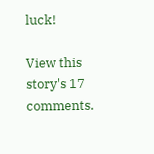luck!

View this story's 17 comments.